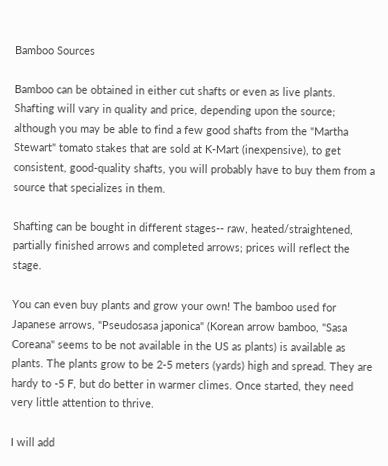Bamboo Sources

Bamboo can be obtained in either cut shafts or even as live plants. Shafting will vary in quality and price, depending upon the source; although you may be able to find a few good shafts from the "Martha Stewart" tomato stakes that are sold at K-Mart (inexpensive), to get consistent, good-quality shafts, you will probably have to buy them from a source that specializes in them.

Shafting can be bought in different stages-- raw, heated/straightened, partially finished arrows and completed arrows; prices will reflect the stage.

You can even buy plants and grow your own! The bamboo used for Japanese arrows, "Pseudosasa japonica" (Korean arrow bamboo, "Sasa Coreana" seems to be not available in the US as plants) is available as plants. The plants grow to be 2-5 meters (yards) high and spread. They are hardy to -5 F, but do better in warmer climes. Once started, they need very little attention to thrive.

I will add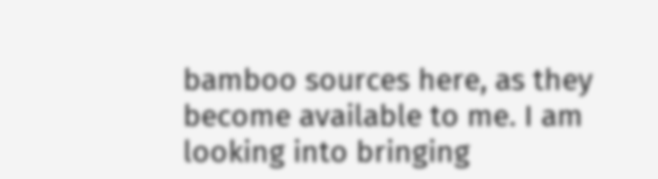bamboo sources here, as they become available to me. I am looking into bringing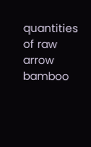quantities of raw arrow bamboo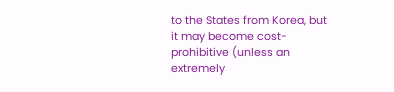to the States from Korea, but it may become cost-prohibitive (unless an extremely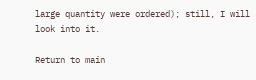large quantity were ordered); still, I will look into it.

Return to main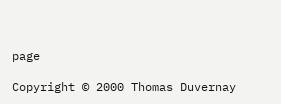page

Copyright © 2000 Thomas Duvernay